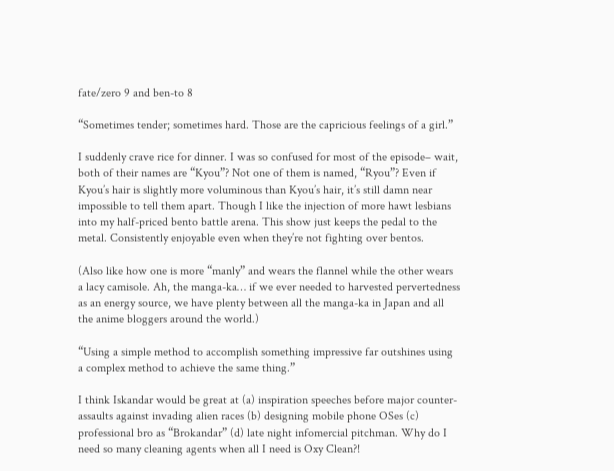fate/zero 9 and ben-to 8

“Sometimes tender; sometimes hard. Those are the capricious feelings of a girl.”

I suddenly crave rice for dinner. I was so confused for most of the episode– wait, both of their names are “Kyou”? Not one of them is named, “Ryou”? Even if Kyou’s hair is slightly more voluminous than Kyou’s hair, it’s still damn near impossible to tell them apart. Though I like the injection of more hawt lesbians into my half-priced bento battle arena. This show just keeps the pedal to the metal. Consistently enjoyable even when they’re not fighting over bentos.

(Also like how one is more “manly” and wears the flannel while the other wears a lacy camisole. Ah, the manga-ka… if we ever needed to harvested pervertedness as an energy source, we have plenty between all the manga-ka in Japan and all the anime bloggers around the world.)

“Using a simple method to accomplish something impressive far outshines using a complex method to achieve the same thing.”

I think Iskandar would be great at (a) inspiration speeches before major counter-assaults against invading alien races (b) designing mobile phone OSes (c) professional bro as “Brokandar” (d) late night infomercial pitchman. Why do I need so many cleaning agents when all I need is Oxy Clean?!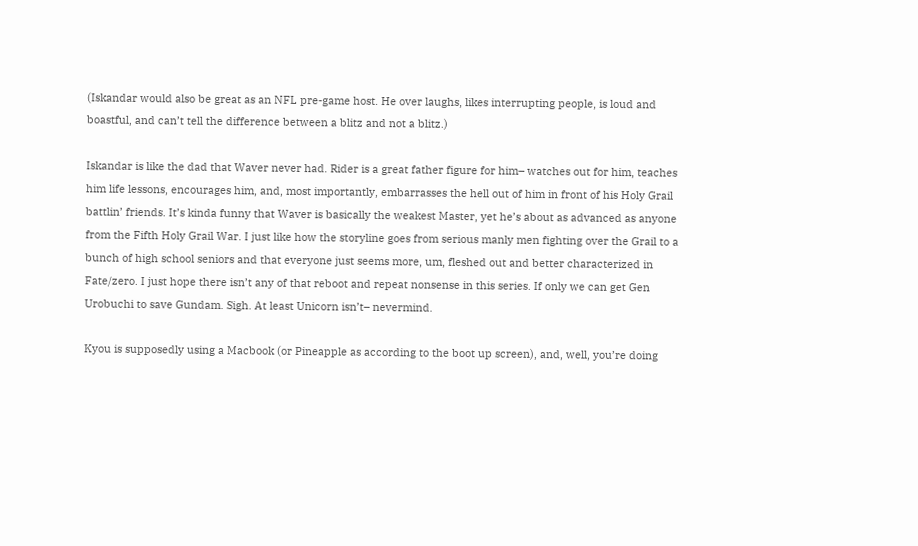(Iskandar would also be great as an NFL pre-game host. He over laughs, likes interrupting people, is loud and boastful, and can’t tell the difference between a blitz and not a blitz.)

Iskandar is like the dad that Waver never had. Rider is a great father figure for him– watches out for him, teaches him life lessons, encourages him, and, most importantly, embarrasses the hell out of him in front of his Holy Grail battlin’ friends. It’s kinda funny that Waver is basically the weakest Master, yet he’s about as advanced as anyone from the Fifth Holy Grail War. I just like how the storyline goes from serious manly men fighting over the Grail to a bunch of high school seniors and that everyone just seems more, um, fleshed out and better characterized in Fate/zero. I just hope there isn’t any of that reboot and repeat nonsense in this series. If only we can get Gen Urobuchi to save Gundam. Sigh. At least Unicorn isn’t– nevermind.

Kyou is supposedly using a Macbook (or Pineapple as according to the boot up screen), and, well, you’re doing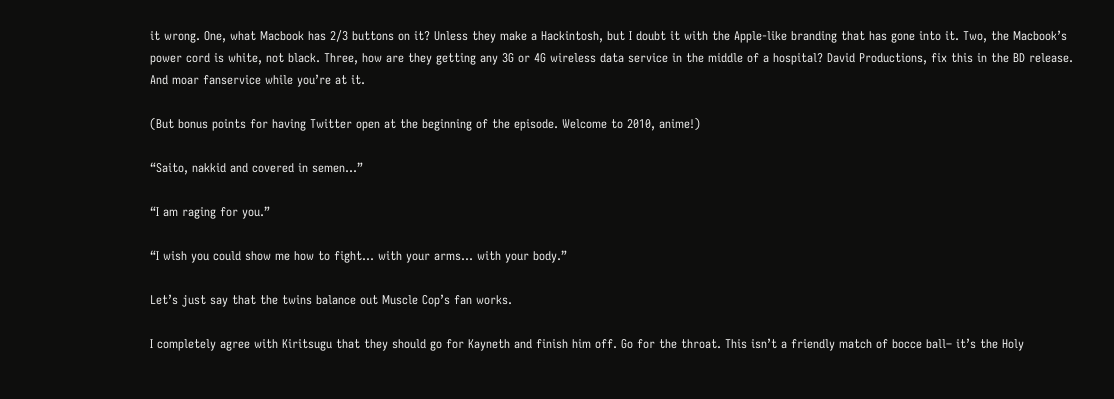it wrong. One, what Macbook has 2/3 buttons on it? Unless they make a Hackintosh, but I doubt it with the Apple-like branding that has gone into it. Two, the Macbook’s power cord is white, not black. Three, how are they getting any 3G or 4G wireless data service in the middle of a hospital? David Productions, fix this in the BD release. And moar fanservice while you’re at it.

(But bonus points for having Twitter open at the beginning of the episode. Welcome to 2010, anime!)

“Saito, nakkid and covered in semen…”

“I am raging for you.”

“I wish you could show me how to fight… with your arms… with your body.”

Let’s just say that the twins balance out Muscle Cop’s fan works.

I completely agree with Kiritsugu that they should go for Kayneth and finish him off. Go for the throat. This isn’t a friendly match of bocce ball– it’s the Holy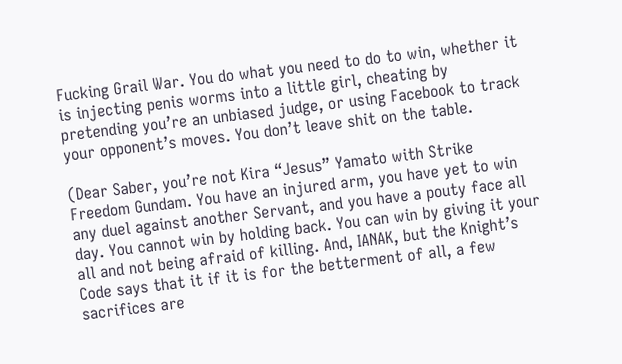Fucking Grail War. You do what you need to do to win, whether it is injecting penis worms into a little girl, cheating by pretending you’re an unbiased judge, or using Facebook to track your opponent’s moves. You don’t leave shit on the table.

(Dear Saber, you’re not Kira “Jesus” Yamato with Strike Freedom Gundam. You have an injured arm, you have yet to win any duel against another Servant, and you have a pouty face all day. You cannot win by holding back. You can win by giving it your all and not being afraid of killing. And, IANAK, but the Knight’s Code says that it if it is for the betterment of all, a few sacrifices are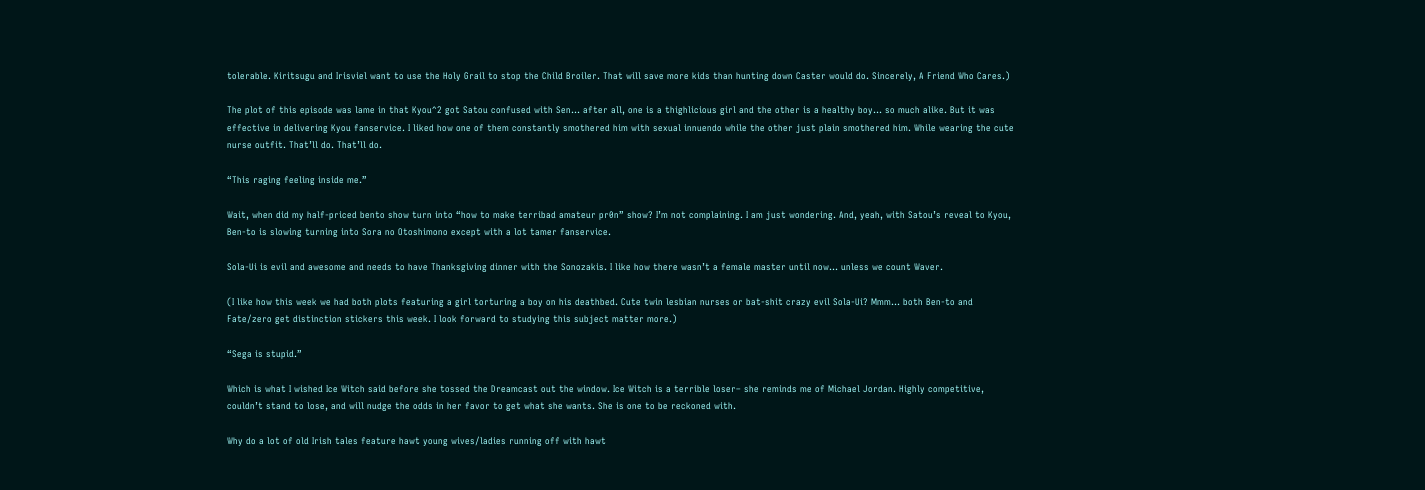tolerable. Kiritsugu and Irisviel want to use the Holy Grail to stop the Child Broiler. That will save more kids than hunting down Caster would do. Sincerely, A Friend Who Cares.)

The plot of this episode was lame in that Kyou^2 got Satou confused with Sen… after all, one is a thighlicious girl and the other is a healthy boy… so much alike. But it was effective in delivering Kyou fanservice. I liked how one of them constantly smothered him with sexual innuendo while the other just plain smothered him. While wearing the cute nurse outfit. That’ll do. That’ll do.

“This raging feeling inside me.”

Wait, when did my half-priced bento show turn into “how to make terribad amateur pr0n” show? I’m not complaining. I am just wondering. And, yeah, with Satou’s reveal to Kyou, Ben-to is slowing turning into Sora no Otoshimono except with a lot tamer fanservice.

Sola-Ui is evil and awesome and needs to have Thanksgiving dinner with the Sonozakis. I like how there wasn’t a female master until now… unless we count Waver.

(I like how this week we had both plots featuring a girl torturing a boy on his deathbed. Cute twin lesbian nurses or bat-shit crazy evil Sola-Ui? Mmm… both Ben-to and Fate/zero get distinction stickers this week. I look forward to studying this subject matter more.)

“Sega is stupid.”

Which is what I wished Ice Witch said before she tossed the Dreamcast out the window. Ice Witch is a terrible loser– she reminds me of Michael Jordan. Highly competitive, couldn’t stand to lose, and will nudge the odds in her favor to get what she wants. She is one to be reckoned with.

Why do a lot of old Irish tales feature hawt young wives/ladies running off with hawt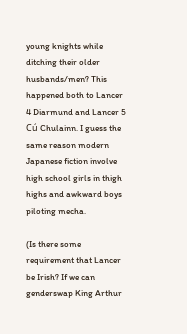young knights while ditching their older husbands/men? This happened both to Lancer 4 Diarmund and Lancer 5 Cú Chulainn. I guess the same reason modern Japanese fiction involve high school girls in thigh highs and awkward boys piloting mecha.

(Is there some requirement that Lancer be Irish? If we can genderswap King Arthur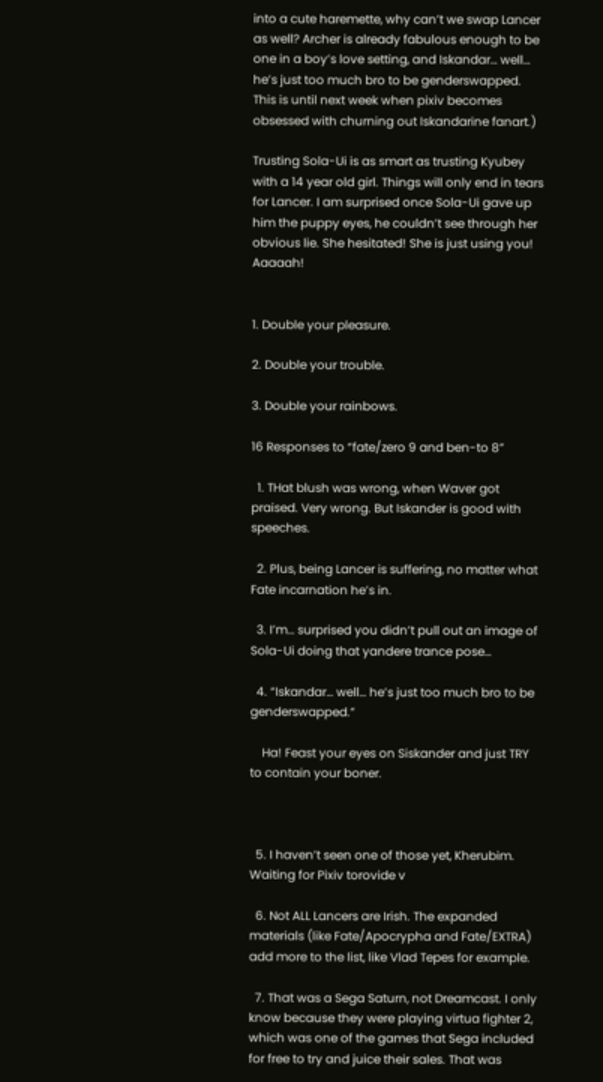into a cute haremette, why can’t we swap Lancer as well? Archer is already fabulous enough to be one in a boy’s love setting, and Iskandar… well… he’s just too much bro to be genderswapped. This is until next week when pixiv becomes obsessed with churning out Iskandarine fanart.)

Trusting Sola-Ui is as smart as trusting Kyubey with a 14 year old girl. Things will only end in tears for Lancer. I am surprised once Sola-Ui gave up him the puppy eyes, he couldn’t see through her obvious lie. She hesitated! She is just using you! Aaaaah!


1. Double your pleasure.

2. Double your trouble.

3. Double your rainbows.

16 Responses to “fate/zero 9 and ben-to 8”

  1. THat blush was wrong, when Waver got praised. Very wrong. But Iskander is good with speeches.

  2. Plus, being Lancer is suffering, no matter what Fate incarnation he’s in.

  3. I’m… surprised you didn’t pull out an image of Sola-Ui doing that yandere trance pose…

  4. “Iskandar… well… he’s just too much bro to be genderswapped.”

    Ha! Feast your eyes on Siskander and just TRY to contain your boner.



  5. I haven’t seen one of those yet, Kherubim. Waiting for Pixiv torovide v

  6. Not ALL Lancers are Irish. The expanded materials (like Fate/Apocrypha and Fate/EXTRA) add more to the list, like Vlad Tepes for example.

  7. That was a Sega Saturn, not Dreamcast. I only know because they were playing virtua fighter 2, which was one of the games that Sega included for free to try and juice their sales. That was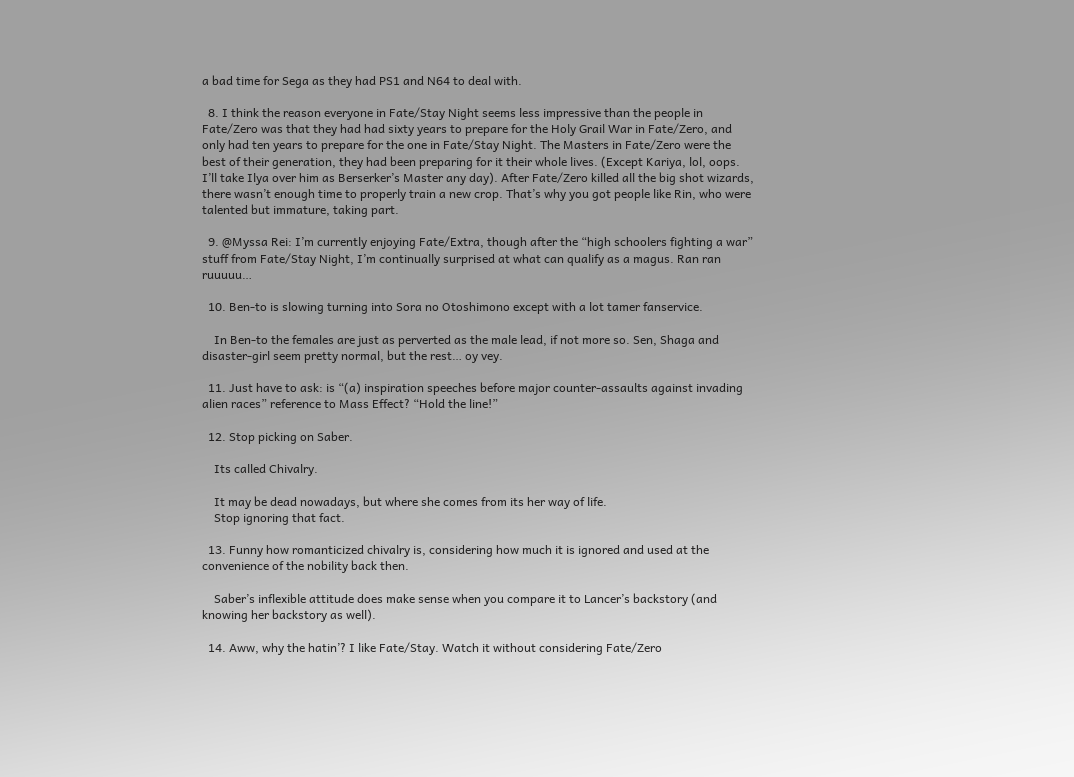a bad time for Sega as they had PS1 and N64 to deal with.

  8. I think the reason everyone in Fate/Stay Night seems less impressive than the people in Fate/Zero was that they had had sixty years to prepare for the Holy Grail War in Fate/Zero, and only had ten years to prepare for the one in Fate/Stay Night. The Masters in Fate/Zero were the best of their generation, they had been preparing for it their whole lives. (Except Kariya, lol, oops. I’ll take Ilya over him as Berserker’s Master any day). After Fate/Zero killed all the big shot wizards, there wasn’t enough time to properly train a new crop. That’s why you got people like Rin, who were talented but immature, taking part.

  9. @Myssa Rei: I’m currently enjoying Fate/Extra, though after the “high schoolers fighting a war” stuff from Fate/Stay Night, I’m continually surprised at what can qualify as a magus. Ran ran ruuuuu…

  10. Ben-to is slowing turning into Sora no Otoshimono except with a lot tamer fanservice.

    In Ben-to the females are just as perverted as the male lead, if not more so. Sen, Shaga and disaster-girl seem pretty normal, but the rest… oy vey.

  11. Just have to ask: is “(a) inspiration speeches before major counter-assaults against invading alien races” reference to Mass Effect? “Hold the line!”

  12. Stop picking on Saber.

    Its called Chivalry.

    It may be dead nowadays, but where she comes from its her way of life.
    Stop ignoring that fact.

  13. Funny how romanticized chivalry is, considering how much it is ignored and used at the convenience of the nobility back then.

    Saber’s inflexible attitude does make sense when you compare it to Lancer’s backstory (and knowing her backstory as well).

  14. Aww, why the hatin’? I like Fate/Stay. Watch it without considering Fate/Zero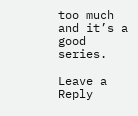too much and it’s a good series.

Leave a Reply